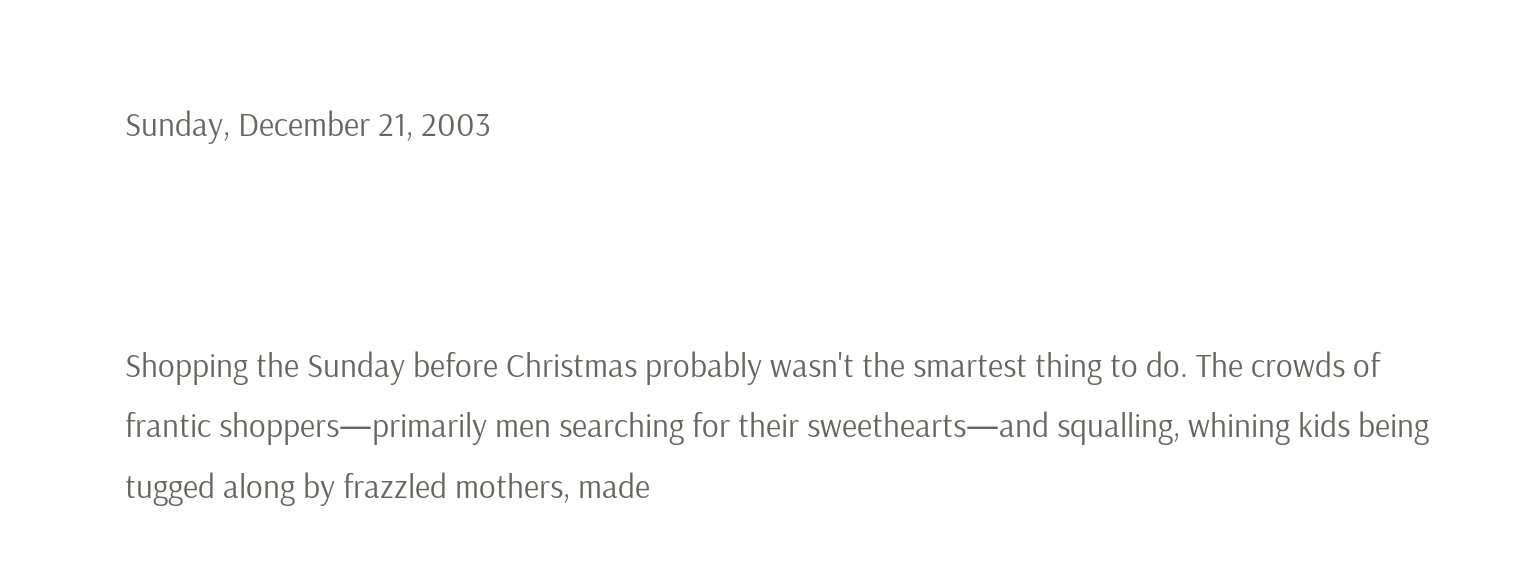Sunday, December 21, 2003



Shopping the Sunday before Christmas probably wasn't the smartest thing to do. The crowds of frantic shoppers—primarily men searching for their sweethearts—and squalling, whining kids being tugged along by frazzled mothers, made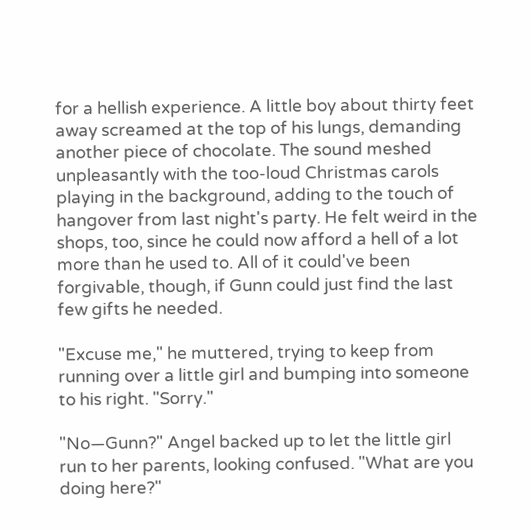for a hellish experience. A little boy about thirty feet away screamed at the top of his lungs, demanding another piece of chocolate. The sound meshed unpleasantly with the too-loud Christmas carols playing in the background, adding to the touch of hangover from last night's party. He felt weird in the shops, too, since he could now afford a hell of a lot more than he used to. All of it could've been forgivable, though, if Gunn could just find the last few gifts he needed.

"Excuse me," he muttered, trying to keep from running over a little girl and bumping into someone to his right. "Sorry."

"No—Gunn?" Angel backed up to let the little girl run to her parents, looking confused. "What are you doing here?"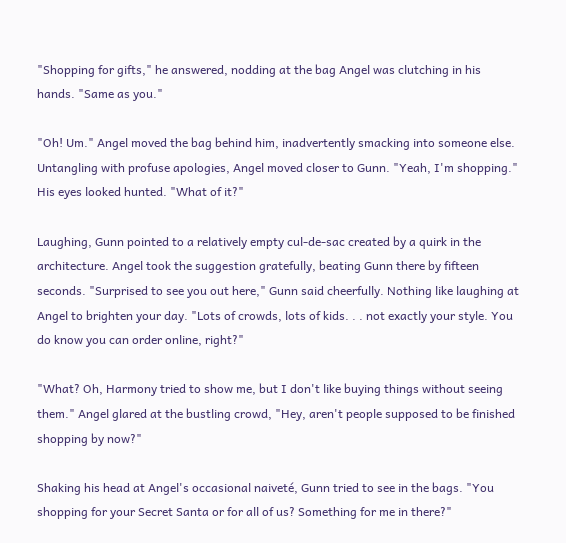"Shopping for gifts," he answered, nodding at the bag Angel was clutching in his hands. "Same as you."

"Oh! Um." Angel moved the bag behind him, inadvertently smacking into someone else. Untangling with profuse apologies, Angel moved closer to Gunn. "Yeah, I'm shopping." His eyes looked hunted. "What of it?"

Laughing, Gunn pointed to a relatively empty cul-de-sac created by a quirk in the architecture. Angel took the suggestion gratefully, beating Gunn there by fifteen seconds. "Surprised to see you out here," Gunn said cheerfully. Nothing like laughing at Angel to brighten your day. "Lots of crowds, lots of kids. . . not exactly your style. You do know you can order online, right?"

"What? Oh, Harmony tried to show me, but I don't like buying things without seeing them." Angel glared at the bustling crowd, "Hey, aren't people supposed to be finished shopping by now?"

Shaking his head at Angel's occasional naiveté, Gunn tried to see in the bags. "You shopping for your Secret Santa or for all of us? Something for me in there?"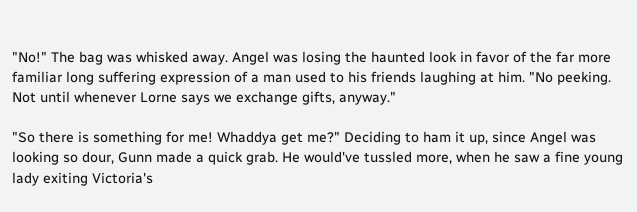"No!" The bag was whisked away. Angel was losing the haunted look in favor of the far more familiar long suffering expression of a man used to his friends laughing at him. "No peeking. Not until whenever Lorne says we exchange gifts, anyway."

"So there is something for me! Whaddya get me?" Deciding to ham it up, since Angel was looking so dour, Gunn made a quick grab. He would've tussled more, when he saw a fine young lady exiting Victoria's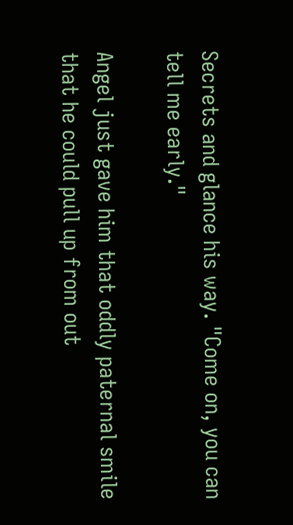Secrets and glance his way. "Come on, you can tell me early."

Angel just gave him that oddly paternal smile that he could pull up from out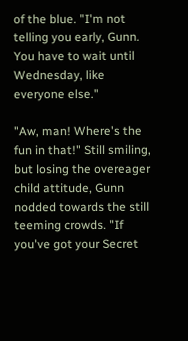of the blue. "I'm not telling you early, Gunn. You have to wait until Wednesday, like everyone else."

"Aw, man! Where's the fun in that!" Still smiling, but losing the overeager child attitude, Gunn nodded towards the still teeming crowds. "If you've got your Secret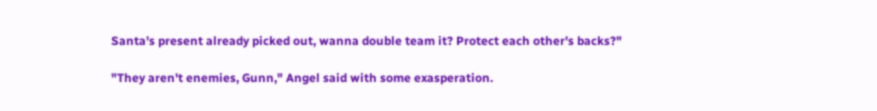Santa's present already picked out, wanna double team it? Protect each other's backs?"

"They aren't enemies, Gunn," Angel said with some exasperation.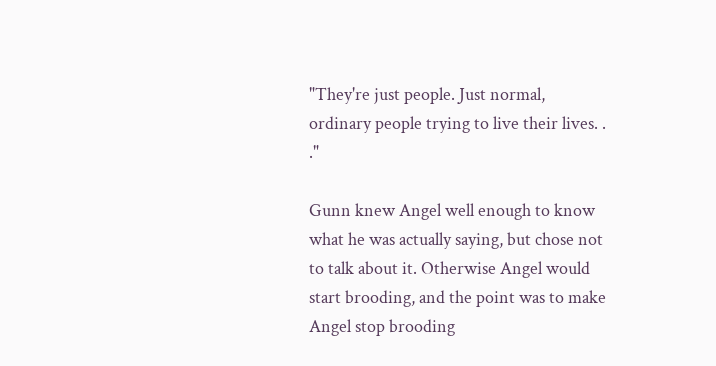"They're just people. Just normal, ordinary people trying to live their lives. . ."

Gunn knew Angel well enough to know what he was actually saying, but chose not to talk about it. Otherwise Angel would start brooding, and the point was to make Angel stop brooding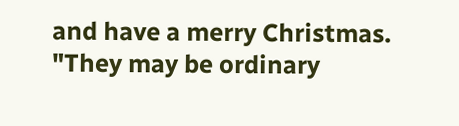and have a merry Christmas. "They may be ordinary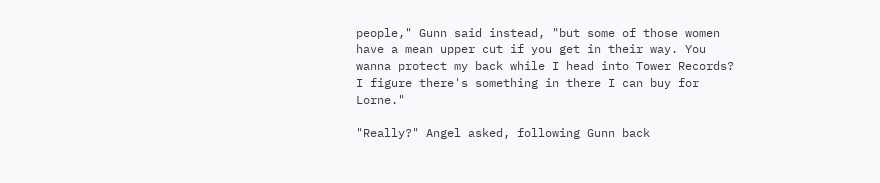people," Gunn said instead, "but some of those women have a mean upper cut if you get in their way. You wanna protect my back while I head into Tower Records? I figure there's something in there I can buy for Lorne."

"Really?" Angel asked, following Gunn back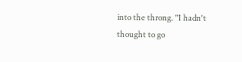into the throng. "I hadn't thought to go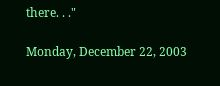there. . ."

Monday, December 22, 2003